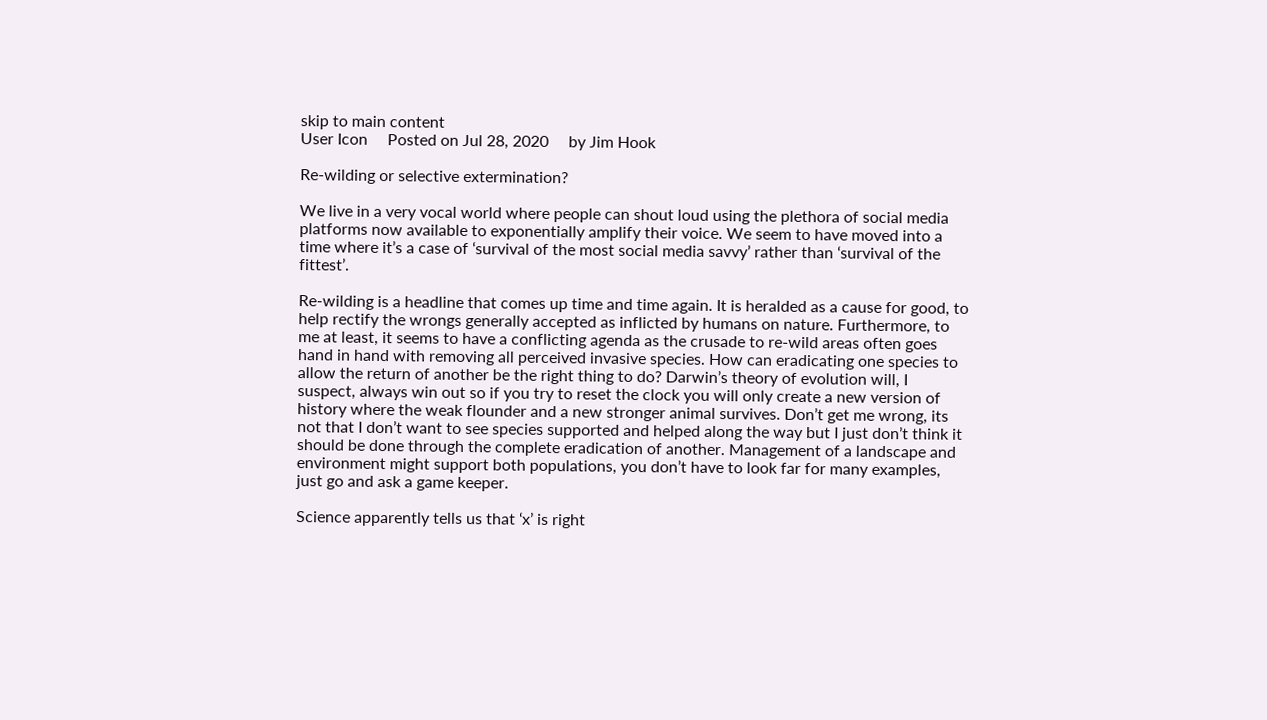skip to main content
User Icon     Posted on Jul 28, 2020     by Jim Hook

Re-wilding or selective extermination?

We live in a very vocal world where people can shout loud using the plethora of social media platforms now available to exponentially amplify their voice. We seem to have moved into a time where it’s a case of ‘survival of the most social media savvy’ rather than ‘survival of the fittest’.

Re-wilding is a headline that comes up time and time again. It is heralded as a cause for good, to help rectify the wrongs generally accepted as inflicted by humans on nature. Furthermore, to me at least, it seems to have a conflicting agenda as the crusade to re-wild areas often goes hand in hand with removing all perceived invasive species. How can eradicating one species to allow the return of another be the right thing to do? Darwin’s theory of evolution will, I suspect, always win out so if you try to reset the clock you will only create a new version of history where the weak flounder and a new stronger animal survives. Don’t get me wrong, its not that I don’t want to see species supported and helped along the way but I just don’t think it should be done through the complete eradication of another. Management of a landscape and environment might support both populations, you don’t have to look far for many examples, just go and ask a game keeper.

Science apparently tells us that ‘x’ is right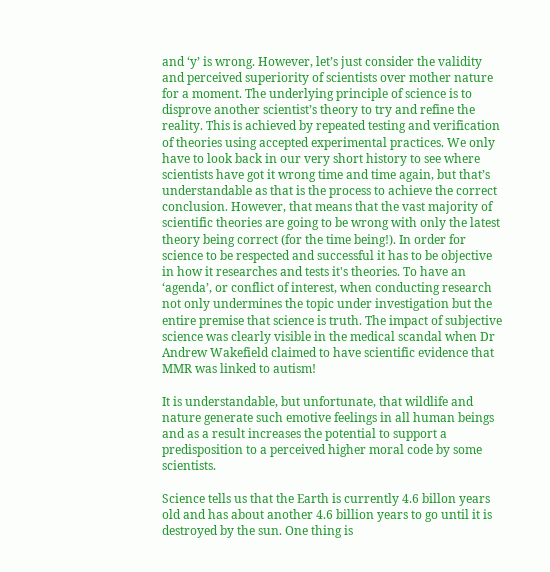and ‘y’ is wrong. However, let’s just consider the validity and perceived superiority of scientists over mother nature for a moment. The underlying principle of science is to disprove another scientist’s theory to try and refine the reality. This is achieved by repeated testing and verification of theories using accepted experimental practices. We only have to look back in our very short history to see where scientists have got it wrong time and time again, but that’s understandable as that is the process to achieve the correct conclusion. However, that means that the vast majority of scientific theories are going to be wrong with only the latest theory being correct (for the time being!). In order for science to be respected and successful it has to be objective in how it researches and tests it's theories. To have an ‘agenda’, or conflict of interest, when conducting research not only undermines the topic under investigation but the entire premise that science is truth. The impact of subjective science was clearly visible in the medical scandal when Dr Andrew Wakefield claimed to have scientific evidence that MMR was linked to autism!

It is understandable, but unfortunate, that wildlife and nature generate such emotive feelings in all human beings and as a result increases the potential to support a predisposition to a perceived higher moral code by some scientists.

Science tells us that the Earth is currently 4.6 billon years old and has about another 4.6 billion years to go until it is destroyed by the sun. One thing is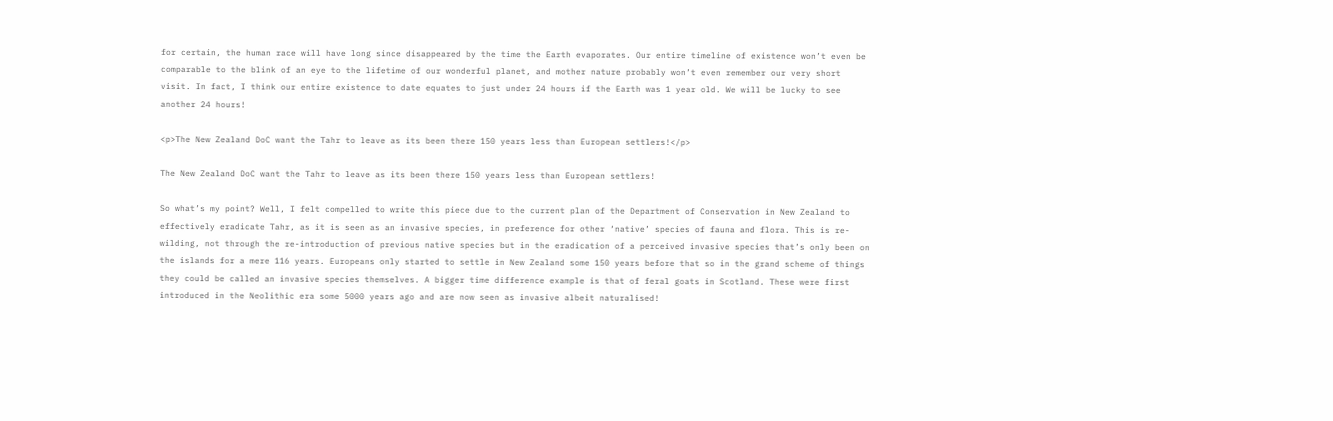for certain, the human race will have long since disappeared by the time the Earth evaporates. Our entire timeline of existence won’t even be comparable to the blink of an eye to the lifetime of our wonderful planet, and mother nature probably won’t even remember our very short visit. In fact, I think our entire existence to date equates to just under 24 hours if the Earth was 1 year old. We will be lucky to see another 24 hours!

<p>The New Zealand DoC want the Tahr to leave as its been there 150 years less than European settlers!</p>

The New Zealand DoC want the Tahr to leave as its been there 150 years less than European settlers!

So what’s my point? Well, I felt compelled to write this piece due to the current plan of the Department of Conservation in New Zealand to effectively eradicate Tahr, as it is seen as an invasive species, in preference for other ‘native’ species of fauna and flora. This is re-wilding, not through the re-introduction of previous native species but in the eradication of a perceived invasive species that’s only been on the islands for a mere 116 years. Europeans only started to settle in New Zealand some 150 years before that so in the grand scheme of things they could be called an invasive species themselves. A bigger time difference example is that of feral goats in Scotland. These were first introduced in the Neolithic era some 5000 years ago and are now seen as invasive albeit naturalised!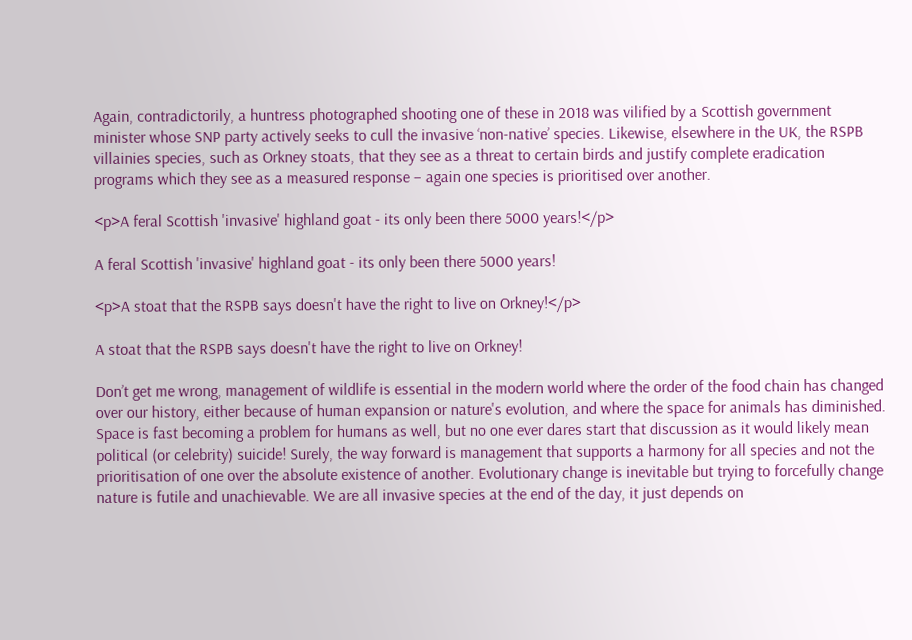Again, contradictorily, a huntress photographed shooting one of these in 2018 was vilified by a Scottish government minister whose SNP party actively seeks to cull the invasive ‘non-native’ species. Likewise, elsewhere in the UK, the RSPB villainies species, such as Orkney stoats, that they see as a threat to certain birds and justify complete eradication programs which they see as a measured response – again one species is prioritised over another.

<p>A feral Scottish 'invasive' highland goat - its only been there 5000 years!</p>

A feral Scottish 'invasive' highland goat - its only been there 5000 years!

<p>A stoat that the RSPB says doesn't have the right to live on Orkney!</p>

A stoat that the RSPB says doesn't have the right to live on Orkney!

Don’t get me wrong, management of wildlife is essential in the modern world where the order of the food chain has changed over our history, either because of human expansion or nature's evolution, and where the space for animals has diminished. Space is fast becoming a problem for humans as well, but no one ever dares start that discussion as it would likely mean political (or celebrity) suicide! Surely, the way forward is management that supports a harmony for all species and not the prioritisation of one over the absolute existence of another. Evolutionary change is inevitable but trying to forcefully change nature is futile and unachievable. We are all invasive species at the end of the day, it just depends on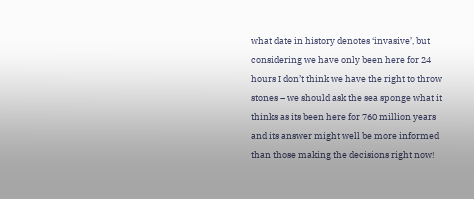what date in history denotes ‘invasive’, but considering we have only been here for 24 hours I don’t think we have the right to throw stones – we should ask the sea sponge what it thinks as its been here for 760 million years and its answer might well be more informed than those making the decisions right now!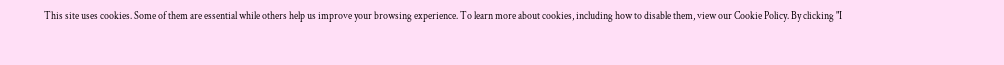This site uses cookies. Some of them are essential while others help us improve your browsing experience. To learn more about cookies, including how to disable them, view our Cookie Policy. By clicking "I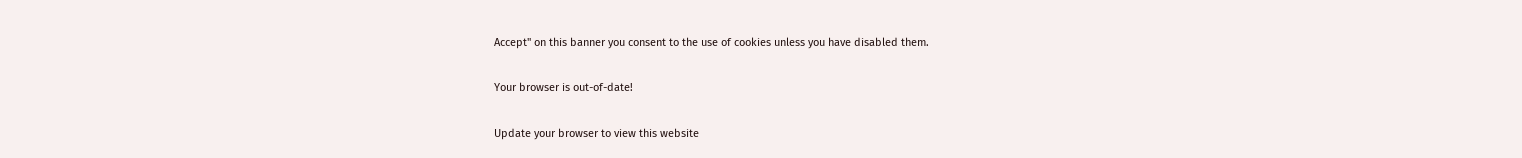Accept" on this banner you consent to the use of cookies unless you have disabled them.

Your browser is out-of-date!

Update your browser to view this website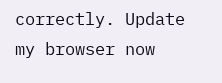correctly. Update my browser now